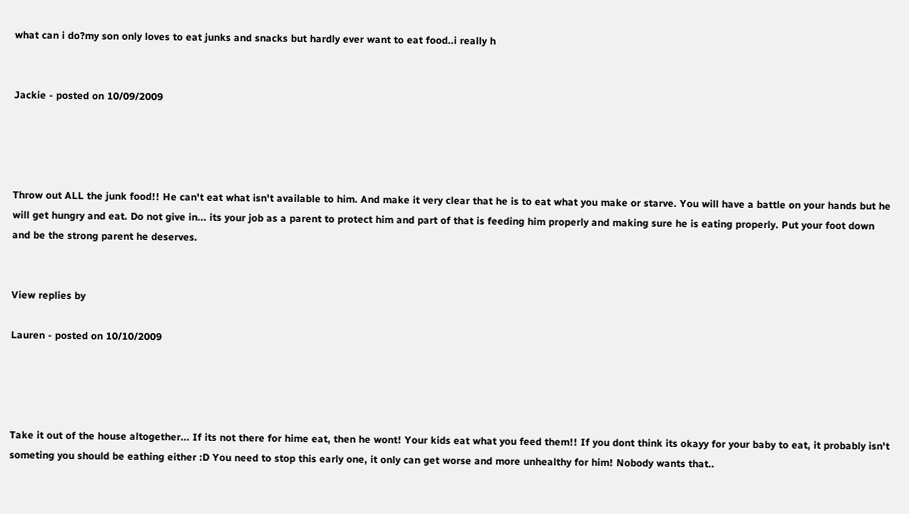what can i do?my son only loves to eat junks and snacks but hardly ever want to eat food..i really h


Jackie - posted on 10/09/2009




Throw out ALL the junk food!! He can't eat what isn't available to him. And make it very clear that he is to eat what you make or starve. You will have a battle on your hands but he will get hungry and eat. Do not give in... its your job as a parent to protect him and part of that is feeding him properly and making sure he is eating properly. Put your foot down and be the strong parent he deserves.


View replies by

Lauren - posted on 10/10/2009




Take it out of the house altogether... If its not there for hime eat, then he wont! Your kids eat what you feed them!! If you dont think its okayy for your baby to eat, it probably isn't someting you should be eathing either :D You need to stop this early one, it only can get worse and more unhealthy for him! Nobody wants that..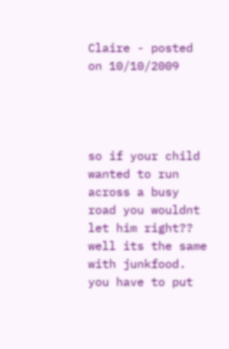Claire - posted on 10/10/2009




so if your child wanted to run across a busy road you wouldnt let him right?? well its the same with junkfood. you have to put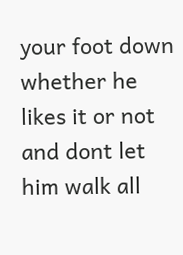your foot down whether he likes it or not and dont let him walk all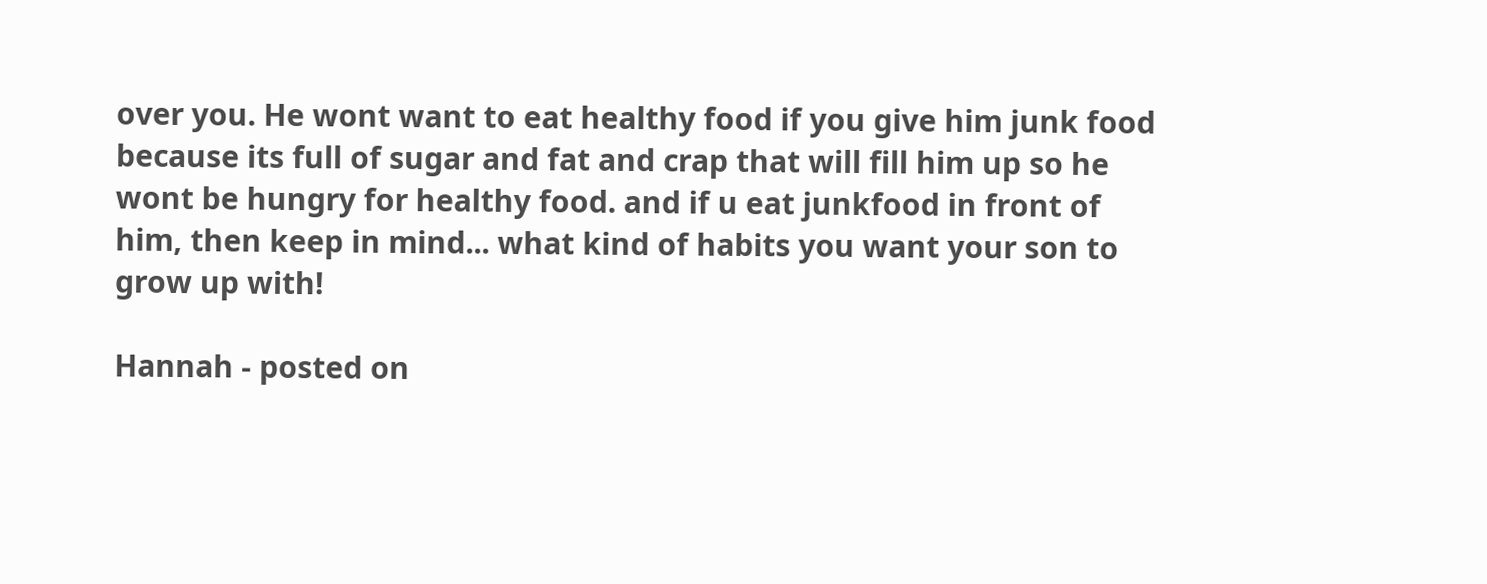over you. He wont want to eat healthy food if you give him junk food because its full of sugar and fat and crap that will fill him up so he wont be hungry for healthy food. and if u eat junkfood in front of him, then keep in mind... what kind of habits you want your son to grow up with!

Hannah - posted on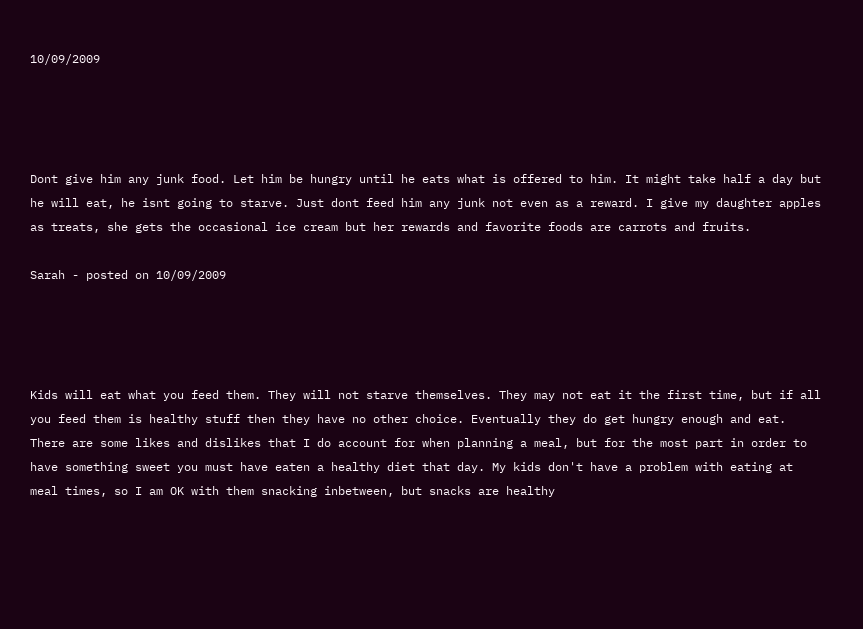10/09/2009




Dont give him any junk food. Let him be hungry until he eats what is offered to him. It might take half a day but he will eat, he isnt going to starve. Just dont feed him any junk not even as a reward. I give my daughter apples as treats, she gets the occasional ice cream but her rewards and favorite foods are carrots and fruits.

Sarah - posted on 10/09/2009




Kids will eat what you feed them. They will not starve themselves. They may not eat it the first time, but if all you feed them is healthy stuff then they have no other choice. Eventually they do get hungry enough and eat. There are some likes and dislikes that I do account for when planning a meal, but for the most part in order to have something sweet you must have eaten a healthy diet that day. My kids don't have a problem with eating at meal times, so I am OK with them snacking inbetween, but snacks are healthy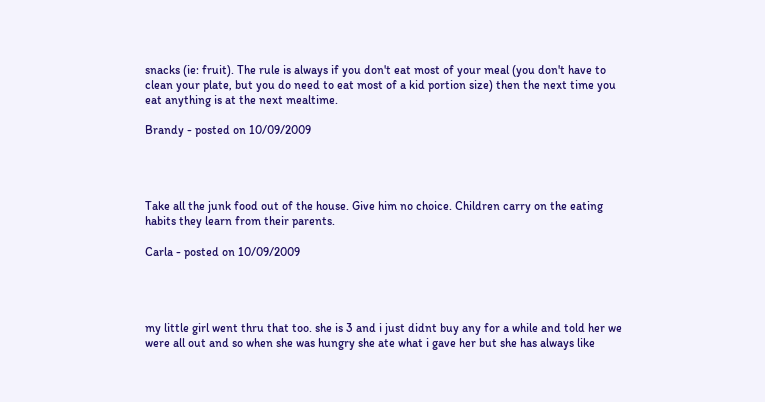snacks (ie: fruit). The rule is always if you don't eat most of your meal (you don't have to clean your plate, but you do need to eat most of a kid portion size) then the next time you eat anything is at the next mealtime.

Brandy - posted on 10/09/2009




Take all the junk food out of the house. Give him no choice. Children carry on the eating habits they learn from their parents.

Carla - posted on 10/09/2009




my little girl went thru that too. she is 3 and i just didnt buy any for a while and told her we were all out and so when she was hungry she ate what i gave her but she has always like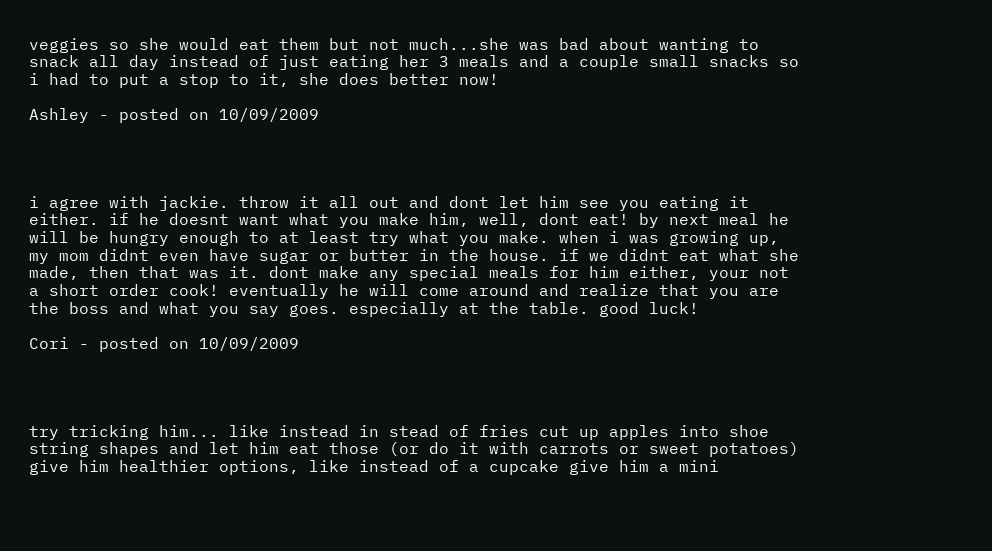veggies so she would eat them but not much...she was bad about wanting to snack all day instead of just eating her 3 meals and a couple small snacks so i had to put a stop to it, she does better now!

Ashley - posted on 10/09/2009




i agree with jackie. throw it all out and dont let him see you eating it either. if he doesnt want what you make him, well, dont eat! by next meal he will be hungry enough to at least try what you make. when i was growing up, my mom didnt even have sugar or butter in the house. if we didnt eat what she made, then that was it. dont make any special meals for him either, your not a short order cook! eventually he will come around and realize that you are the boss and what you say goes. especially at the table. good luck!

Cori - posted on 10/09/2009




try tricking him... like instead in stead of fries cut up apples into shoe string shapes and let him eat those (or do it with carrots or sweet potatoes) give him healthier options, like instead of a cupcake give him a mini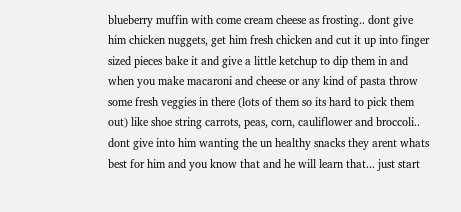blueberry muffin with come cream cheese as frosting.. dont give him chicken nuggets, get him fresh chicken and cut it up into finger sized pieces bake it and give a little ketchup to dip them in and when you make macaroni and cheese or any kind of pasta throw some fresh veggies in there (lots of them so its hard to pick them out) like shoe string carrots, peas, corn, cauliflower and broccoli.. dont give into him wanting the un healthy snacks they arent whats best for him and you know that and he will learn that... just start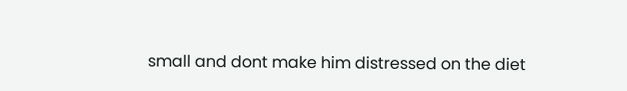small and dont make him distressed on the diet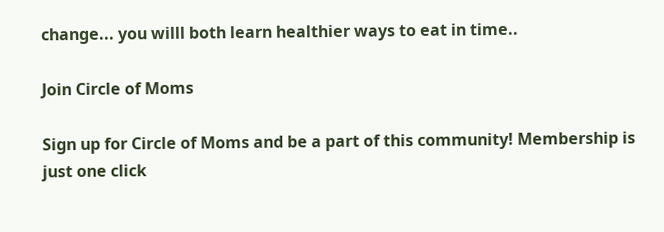change... you willl both learn healthier ways to eat in time..

Join Circle of Moms

Sign up for Circle of Moms and be a part of this community! Membership is just one click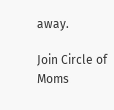away.

Join Circle of Moms